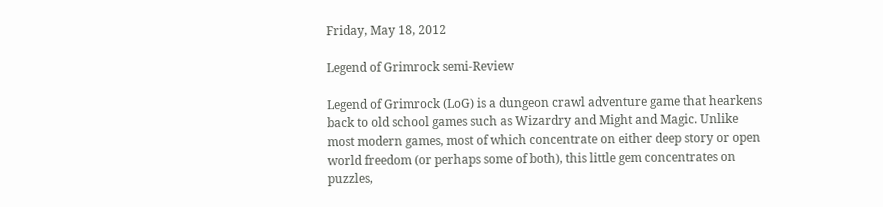Friday, May 18, 2012

Legend of Grimrock semi-Review

Legend of Grimrock (LoG) is a dungeon crawl adventure game that hearkens back to old school games such as Wizardry and Might and Magic. Unlike most modern games, most of which concentrate on either deep story or open world freedom (or perhaps some of both), this little gem concentrates on puzzles,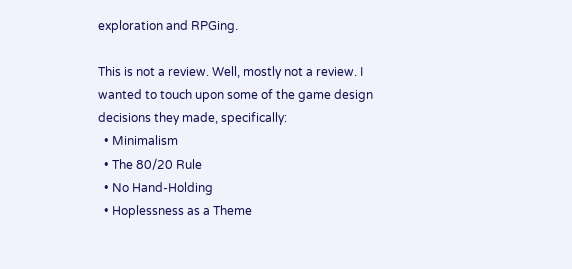exploration and RPGing.

This is not a review. Well, mostly not a review. I wanted to touch upon some of the game design decisions they made, specifically:
  • Minimalism
  • The 80/20 Rule
  • No Hand-Holding
  • Hoplessness as a Theme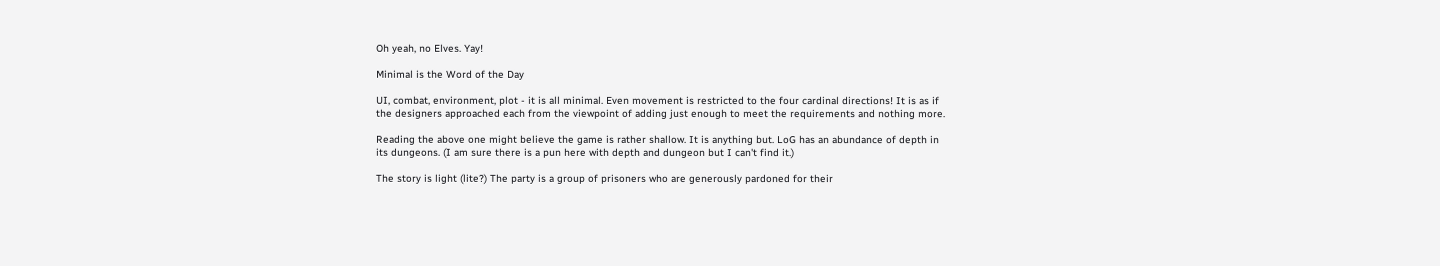Oh yeah, no Elves. Yay!

Minimal is the Word of the Day

UI, combat, environment, plot - it is all minimal. Even movement is restricted to the four cardinal directions! It is as if the designers approached each from the viewpoint of adding just enough to meet the requirements and nothing more.

Reading the above one might believe the game is rather shallow. It is anything but. LoG has an abundance of depth in its dungeons. (I am sure there is a pun here with depth and dungeon but I can't find it.)

The story is light (lite?) The party is a group of prisoners who are generously pardoned for their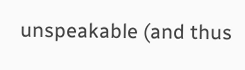unspeakable (and thus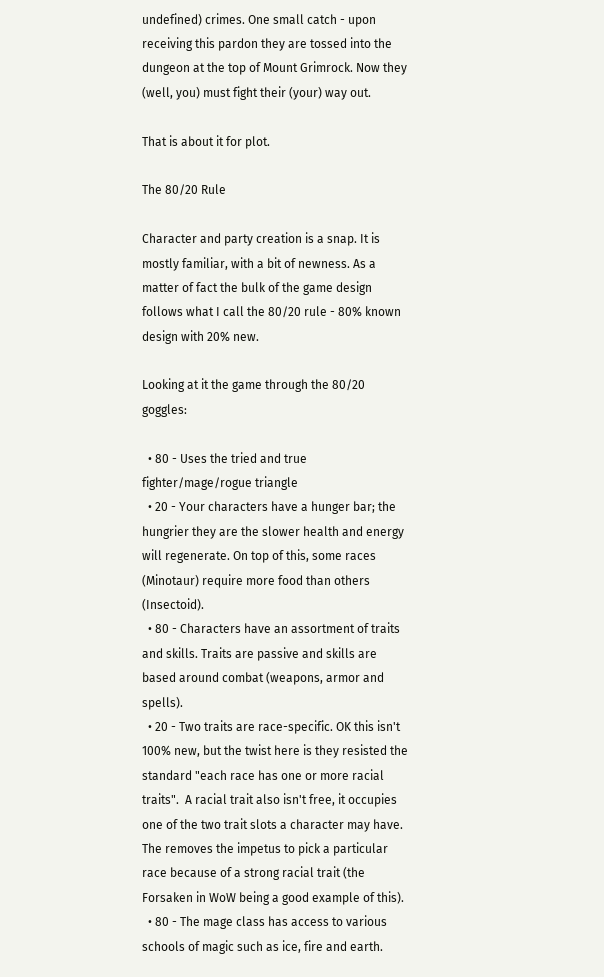undefined) crimes. One small catch - upon receiving this pardon they are tossed into the dungeon at the top of Mount Grimrock. Now they (well, you) must fight their (your) way out.

That is about it for plot.

The 80/20 Rule

Character and party creation is a snap. It is mostly familiar, with a bit of newness. As a matter of fact the bulk of the game design follows what I call the 80/20 rule - 80% known design with 20% new.

Looking at it the game through the 80/20 goggles:

  • 80 - Uses the tried and true fighter/mage/rogue triangle
  • 20 - Your characters have a hunger bar; the hungrier they are the slower health and energy will regenerate. On top of this, some races (Minotaur) require more food than others (Insectoid).
  • 80 - Characters have an assortment of traits and skills. Traits are passive and skills are based around combat (weapons, armor and spells).
  • 20 - Two traits are race-specific. OK this isn't 100% new, but the twist here is they resisted the standard "each race has one or more racial traits".  A racial trait also isn't free, it occupies one of the two trait slots a character may have. The removes the impetus to pick a particular race because of a strong racial trait (the Forsaken in WoW being a good example of this).
  • 80 - The mage class has access to various schools of magic such as ice, fire and earth.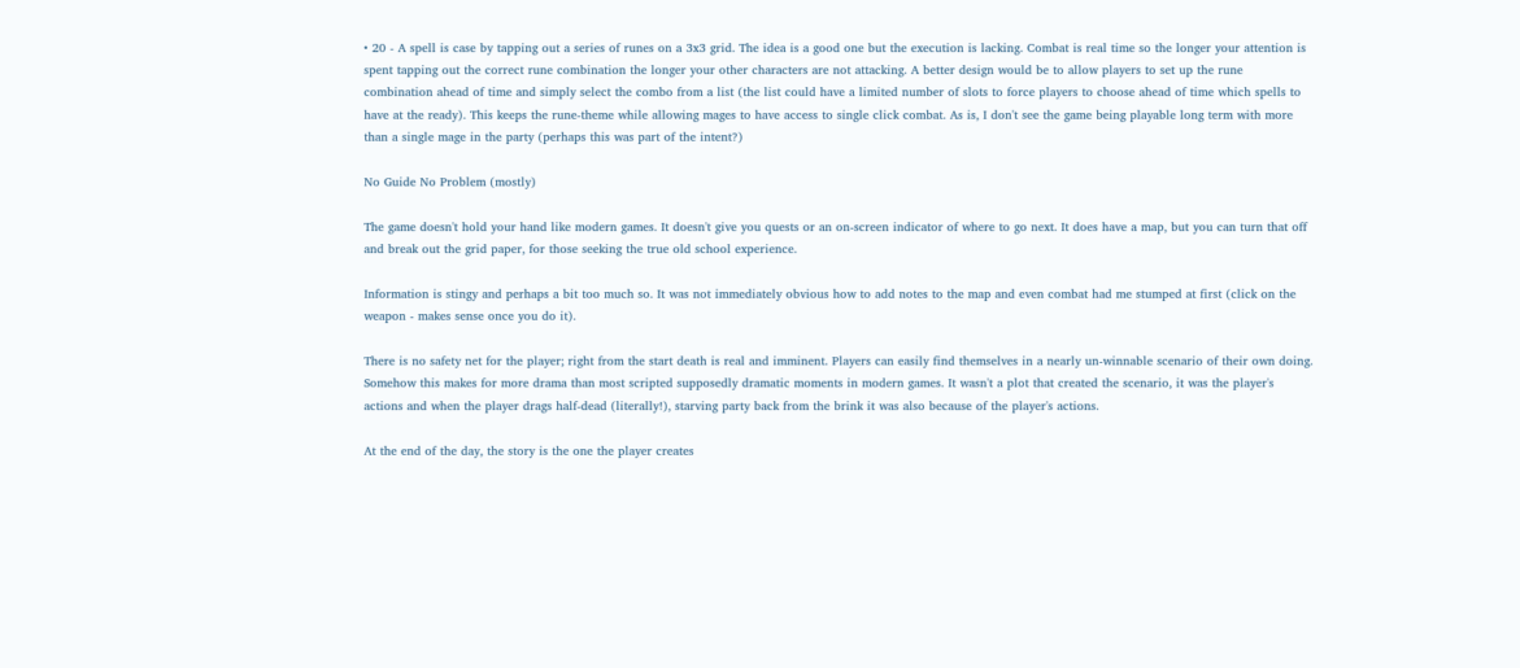• 20 - A spell is case by tapping out a series of runes on a 3x3 grid. The idea is a good one but the execution is lacking. Combat is real time so the longer your attention is spent tapping out the correct rune combination the longer your other characters are not attacking. A better design would be to allow players to set up the rune combination ahead of time and simply select the combo from a list (the list could have a limited number of slots to force players to choose ahead of time which spells to have at the ready). This keeps the rune-theme while allowing mages to have access to single click combat. As is, I don't see the game being playable long term with more than a single mage in the party (perhaps this was part of the intent?)

No Guide No Problem (mostly)

The game doesn't hold your hand like modern games. It doesn't give you quests or an on-screen indicator of where to go next. It does have a map, but you can turn that off and break out the grid paper, for those seeking the true old school experience.

Information is stingy and perhaps a bit too much so. It was not immediately obvious how to add notes to the map and even combat had me stumped at first (click on the weapon - makes sense once you do it).

There is no safety net for the player; right from the start death is real and imminent. Players can easily find themselves in a nearly un-winnable scenario of their own doing. Somehow this makes for more drama than most scripted supposedly dramatic moments in modern games. It wasn't a plot that created the scenario, it was the player's actions and when the player drags half-dead (literally!), starving party back from the brink it was also because of the player's actions.

At the end of the day, the story is the one the player creates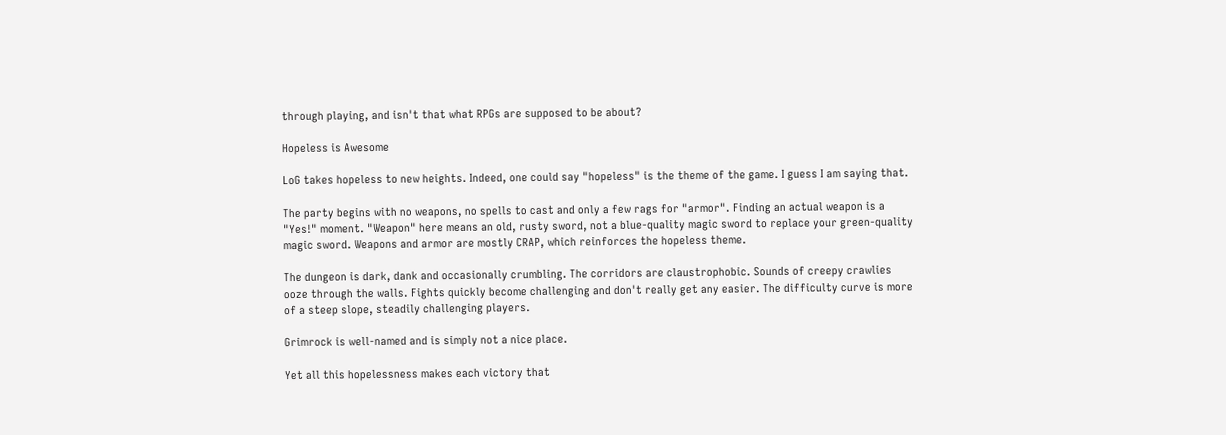through playing, and isn't that what RPGs are supposed to be about?

Hopeless is Awesome

LoG takes hopeless to new heights. Indeed, one could say "hopeless" is the theme of the game. I guess I am saying that.

The party begins with no weapons, no spells to cast and only a few rags for "armor". Finding an actual weapon is a "Yes!" moment. "Weapon" here means an old, rusty sword, not a blue-quality magic sword to replace your green-quality magic sword. Weapons and armor are mostly CRAP, which reinforces the hopeless theme.

The dungeon is dark, dank and occasionally crumbling. The corridors are claustrophobic. Sounds of creepy crawlies ooze through the walls. Fights quickly become challenging and don't really get any easier. The difficulty curve is more of a steep slope, steadily challenging players.

Grimrock is well-named and is simply not a nice place.

Yet all this hopelessness makes each victory that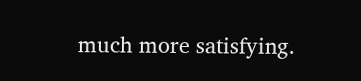much more satisfying.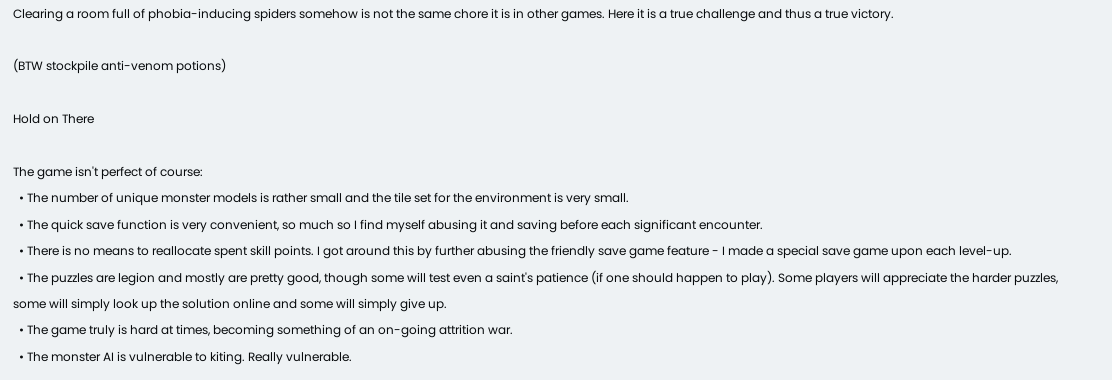Clearing a room full of phobia-inducing spiders somehow is not the same chore it is in other games. Here it is a true challenge and thus a true victory.

(BTW stockpile anti-venom potions)

Hold on There

The game isn't perfect of course:
  • The number of unique monster models is rather small and the tile set for the environment is very small.
  • The quick save function is very convenient, so much so I find myself abusing it and saving before each significant encounter.
  • There is no means to reallocate spent skill points. I got around this by further abusing the friendly save game feature - I made a special save game upon each level-up.
  • The puzzles are legion and mostly are pretty good, though some will test even a saint's patience (if one should happen to play). Some players will appreciate the harder puzzles, some will simply look up the solution online and some will simply give up.
  • The game truly is hard at times, becoming something of an on-going attrition war.
  • The monster AI is vulnerable to kiting. Really vulnerable.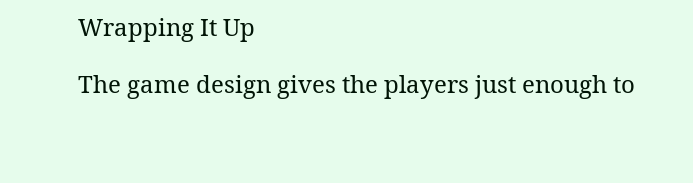Wrapping It Up

The game design gives the players just enough to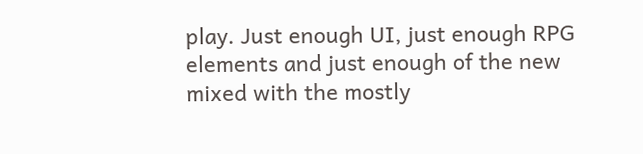play. Just enough UI, just enough RPG elements and just enough of the new mixed with the mostly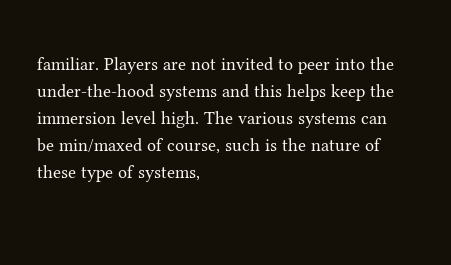familiar. Players are not invited to peer into the under-the-hood systems and this helps keep the immersion level high. The various systems can be min/maxed of course, such is the nature of these type of systems,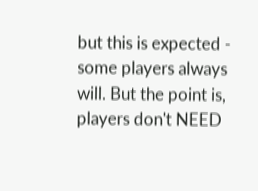but this is expected - some players always will. But the point is, players don't NEED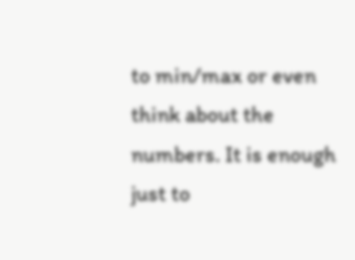to min/max or even think about the numbers. It is enough just to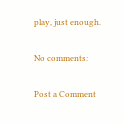play, just enough.

No comments:

Post a Comment